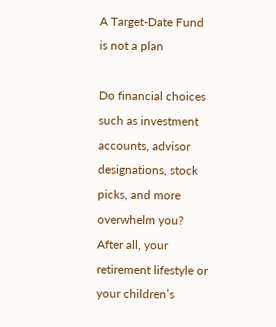A Target-Date Fund is not a plan

Do financial choices such as investment accounts, advisor designations, stock picks, and more overwhelm you? After all, your retirement lifestyle or your children’s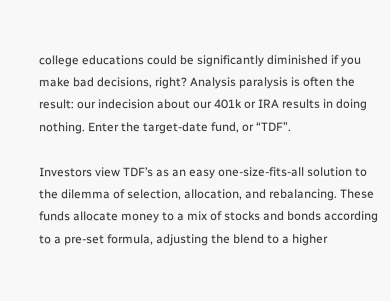college educations could be significantly diminished if you make bad decisions, right? Analysis paralysis is often the result: our indecision about our 401k or IRA results in doing nothing. Enter the target-date fund, or “TDF”.

Investors view TDF’s as an easy one-size-fits-all solution to the dilemma of selection, allocation, and rebalancing. These funds allocate money to a mix of stocks and bonds according to a pre-set formula, adjusting the blend to a higher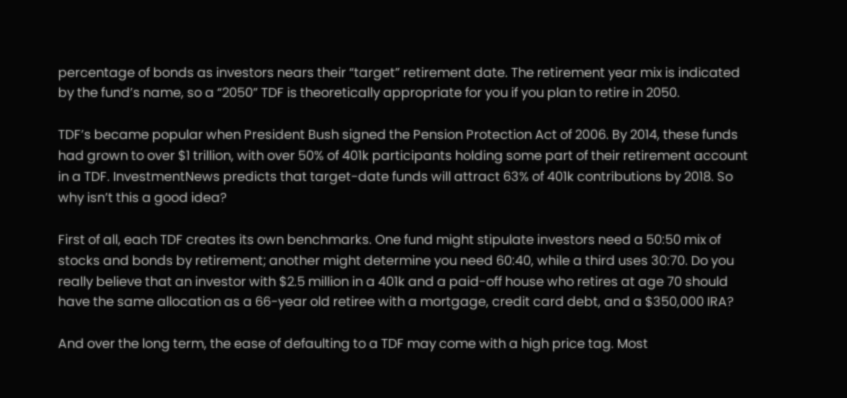percentage of bonds as investors nears their “target” retirement date. The retirement year mix is indicated by the fund’s name, so a “2050” TDF is theoretically appropriate for you if you plan to retire in 2050.

TDF’s became popular when President Bush signed the Pension Protection Act of 2006. By 2014, these funds had grown to over $1 trillion, with over 50% of 401k participants holding some part of their retirement account in a TDF. InvestmentNews predicts that target-date funds will attract 63% of 401k contributions by 2018. So why isn’t this a good idea?

First of all, each TDF creates its own benchmarks. One fund might stipulate investors need a 50:50 mix of stocks and bonds by retirement; another might determine you need 60:40, while a third uses 30:70. Do you really believe that an investor with $2.5 million in a 401k and a paid-off house who retires at age 70 should have the same allocation as a 66-year old retiree with a mortgage, credit card debt, and a $350,000 IRA?

And over the long term, the ease of defaulting to a TDF may come with a high price tag. Most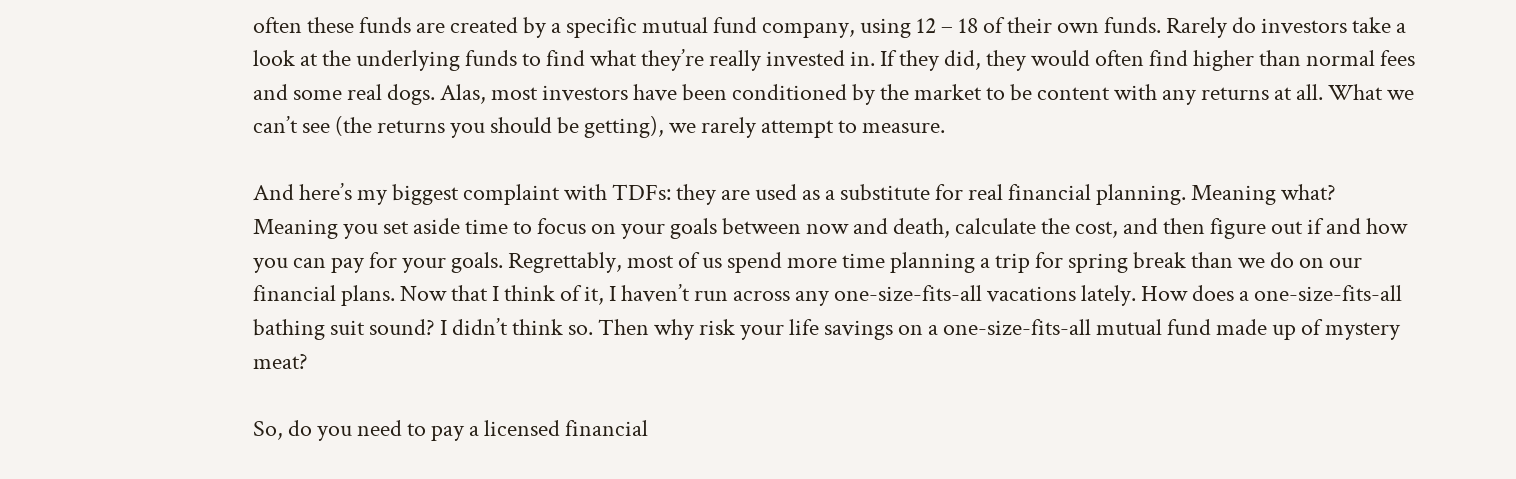often these funds are created by a specific mutual fund company, using 12 – 18 of their own funds. Rarely do investors take a look at the underlying funds to find what they’re really invested in. If they did, they would often find higher than normal fees and some real dogs. Alas, most investors have been conditioned by the market to be content with any returns at all. What we can’t see (the returns you should be getting), we rarely attempt to measure.

And here’s my biggest complaint with TDFs: they are used as a substitute for real financial planning. Meaning what? Meaning you set aside time to focus on your goals between now and death, calculate the cost, and then figure out if and how you can pay for your goals. Regrettably, most of us spend more time planning a trip for spring break than we do on our financial plans. Now that I think of it, I haven’t run across any one-size-fits-all vacations lately. How does a one-size-fits-all bathing suit sound? I didn’t think so. Then why risk your life savings on a one-size-fits-all mutual fund made up of mystery meat?

So, do you need to pay a licensed financial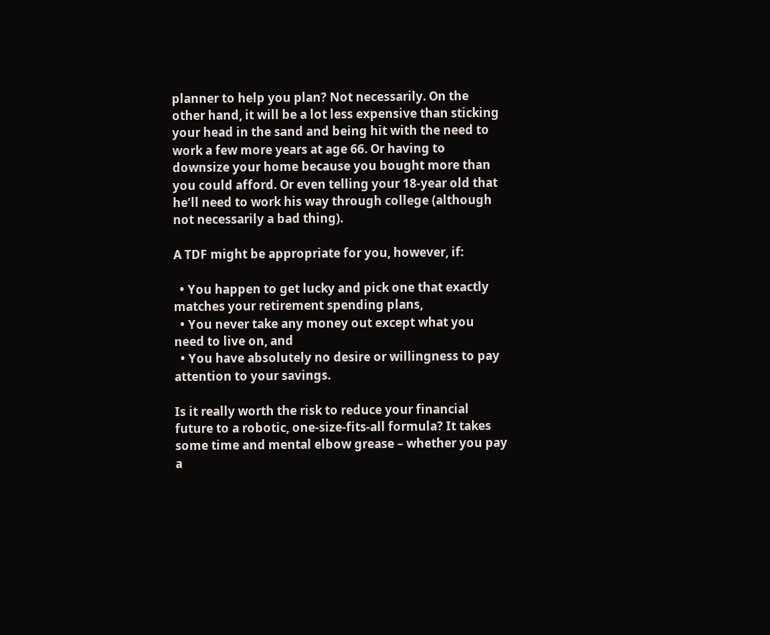planner to help you plan? Not necessarily. On the other hand, it will be a lot less expensive than sticking your head in the sand and being hit with the need to work a few more years at age 66. Or having to downsize your home because you bought more than you could afford. Or even telling your 18-year old that he’ll need to work his way through college (although not necessarily a bad thing).

A TDF might be appropriate for you, however, if:

  • You happen to get lucky and pick one that exactly matches your retirement spending plans,
  • You never take any money out except what you need to live on, and
  • You have absolutely no desire or willingness to pay attention to your savings.

Is it really worth the risk to reduce your financial future to a robotic, one-size-fits-all formula? It takes some time and mental elbow grease – whether you pay a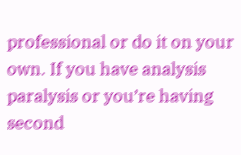professional or do it on your own. If you have analysis paralysis or you’re having second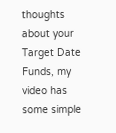thoughts about your Target Date Funds, my video has some simple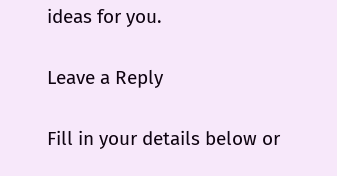ideas for you.

Leave a Reply

Fill in your details below or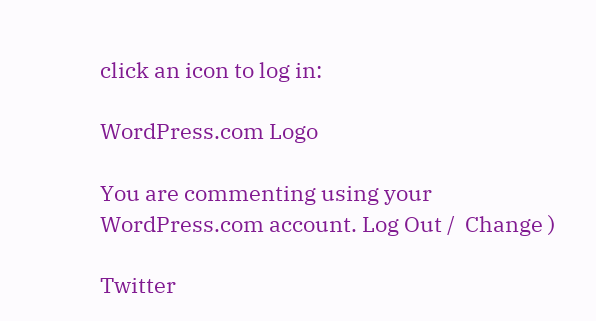click an icon to log in:

WordPress.com Logo

You are commenting using your WordPress.com account. Log Out /  Change )

Twitter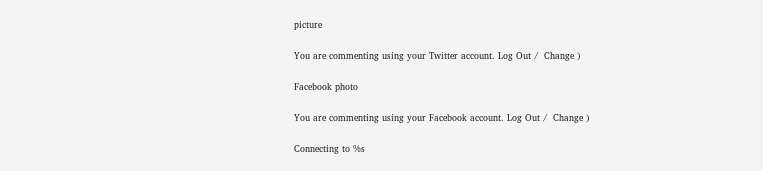picture

You are commenting using your Twitter account. Log Out /  Change )

Facebook photo

You are commenting using your Facebook account. Log Out /  Change )

Connecting to %s